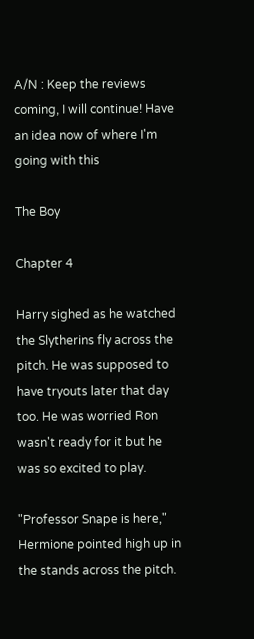A/N : Keep the reviews coming, I will continue! Have an idea now of where I'm going with this

The Boy

Chapter 4

Harry sighed as he watched the Slytherins fly across the pitch. He was supposed to have tryouts later that day too. He was worried Ron wasn't ready for it but he was so excited to play.

"Professor Snape is here," Hermione pointed high up in the stands across the pitch.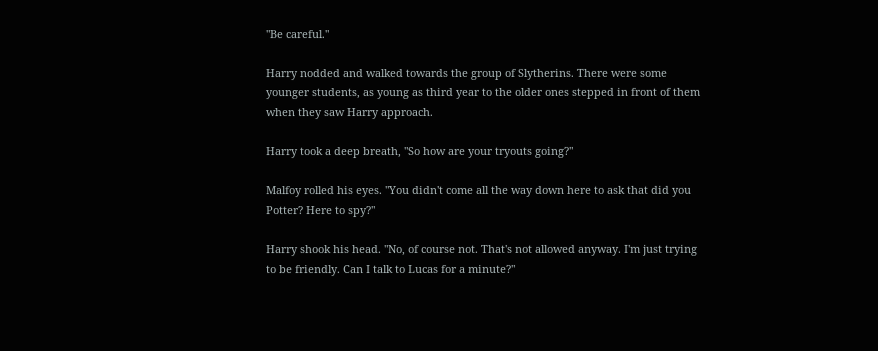"Be careful."

Harry nodded and walked towards the group of Slytherins. There were some younger students, as young as third year to the older ones stepped in front of them when they saw Harry approach.

Harry took a deep breath, "So how are your tryouts going?"

Malfoy rolled his eyes. "You didn't come all the way down here to ask that did you Potter? Here to spy?"

Harry shook his head. "No, of course not. That's not allowed anyway. I'm just trying to be friendly. Can I talk to Lucas for a minute?"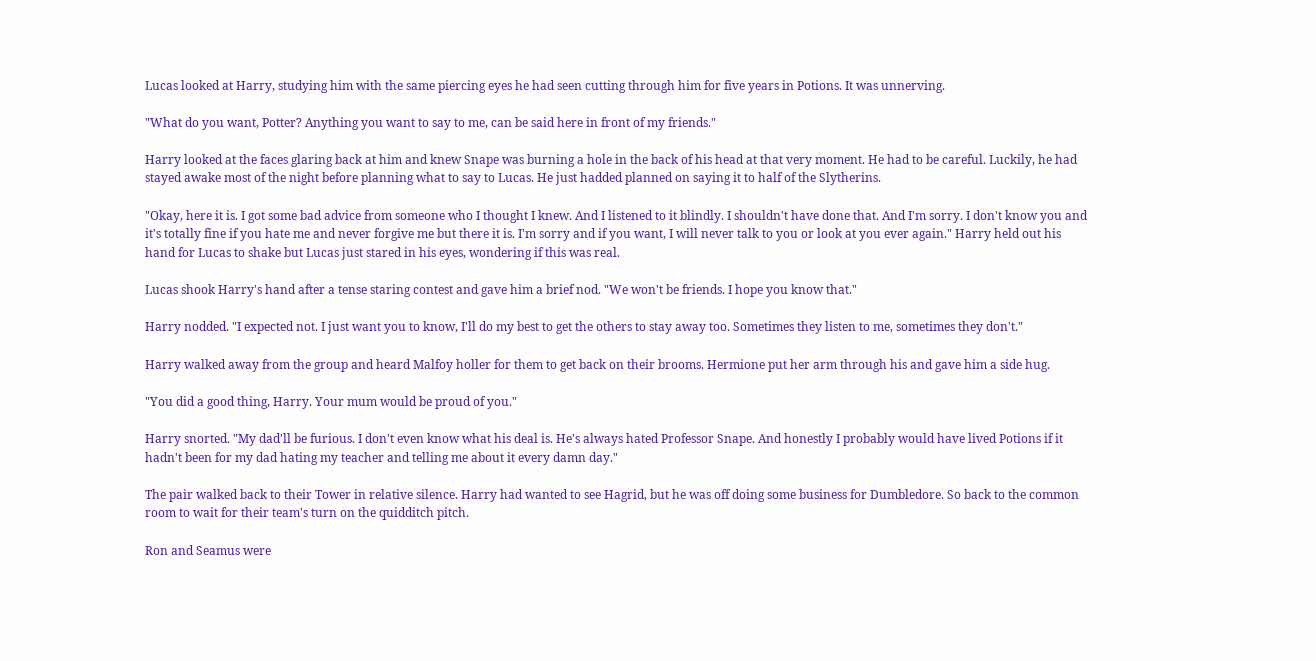Lucas looked at Harry, studying him with the same piercing eyes he had seen cutting through him for five years in Potions. It was unnerving.

"What do you want, Potter? Anything you want to say to me, can be said here in front of my friends."

Harry looked at the faces glaring back at him and knew Snape was burning a hole in the back of his head at that very moment. He had to be careful. Luckily, he had stayed awake most of the night before planning what to say to Lucas. He just hadded planned on saying it to half of the Slytherins.

"Okay, here it is. I got some bad advice from someone who I thought I knew. And I listened to it blindly. I shouldn't have done that. And I'm sorry. I don't know you and it's totally fine if you hate me and never forgive me but there it is. I'm sorry and if you want, I will never talk to you or look at you ever again." Harry held out his hand for Lucas to shake but Lucas just stared in his eyes, wondering if this was real.

Lucas shook Harry's hand after a tense staring contest and gave him a brief nod. "We won't be friends. I hope you know that."

Harry nodded. "I expected not. I just want you to know, I'll do my best to get the others to stay away too. Sometimes they listen to me, sometimes they don't."

Harry walked away from the group and heard Malfoy holler for them to get back on their brooms. Hermione put her arm through his and gave him a side hug.

"You did a good thing, Harry. Your mum would be proud of you."

Harry snorted. "My dad'll be furious. I don't even know what his deal is. He's always hated Professor Snape. And honestly I probably would have lived Potions if it hadn't been for my dad hating my teacher and telling me about it every damn day."

The pair walked back to their Tower in relative silence. Harry had wanted to see Hagrid, but he was off doing some business for Dumbledore. So back to the common room to wait for their team's turn on the quidditch pitch.

Ron and Seamus were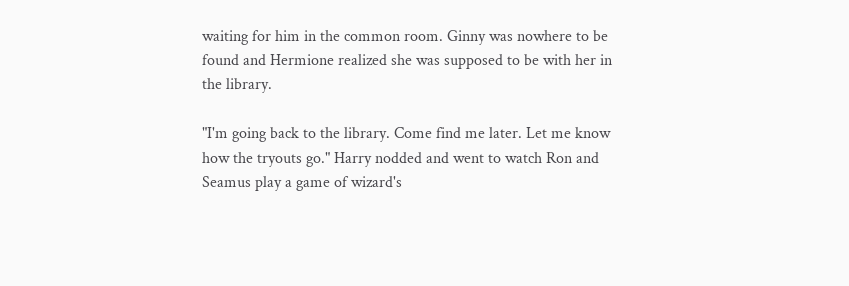waiting for him in the common room. Ginny was nowhere to be found and Hermione realized she was supposed to be with her in the library.

"I'm going back to the library. Come find me later. Let me know how the tryouts go." Harry nodded and went to watch Ron and Seamus play a game of wizard's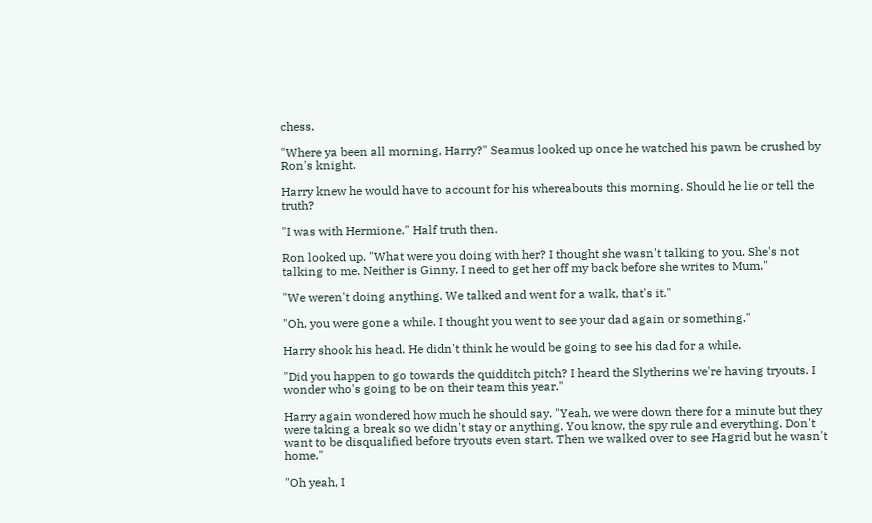chess.

"Where ya been all morning, Harry?" Seamus looked up once he watched his pawn be crushed by Ron's knight.

Harry knew he would have to account for his whereabouts this morning. Should he lie or tell the truth?

"I was with Hermione." Half truth then.

Ron looked up. "What were you doing with her? I thought she wasn't talking to you. She's not talking to me. Neither is Ginny. I need to get her off my back before she writes to Mum."

"We weren't doing anything. We talked and went for a walk, that's it."

"Oh, you were gone a while. I thought you went to see your dad again or something."

Harry shook his head. He didn't think he would be going to see his dad for a while.

"Did you happen to go towards the quidditch pitch? I heard the Slytherins we're having tryouts. I wonder who's going to be on their team this year."

Harry again wondered how much he should say. "Yeah, we were down there for a minute but they were taking a break so we didn't stay or anything. You know, the spy rule and everything. Don't want to be disqualified before tryouts even start. Then we walked over to see Hagrid but he wasn't home."

"Oh yeah, I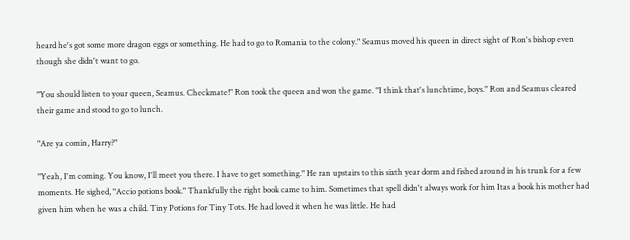heard he's got some more dragon eggs or something. He had to go to Romania to the colony." Seamus moved his queen in direct sight of Ron's bishop even though she didn't want to go.

"You should listen to your queen, Seamus. Checkmate!" Ron took the queen and won the game. "I think that's lunchtime, boys." Ron and Seamus cleared their game and stood to go to lunch.

"Are ya comin, Harry?"

"Yeah, I'm coming. You know, I'll meet you there. I have to get something." He ran upstairs to this sixth year dorm and fished around in his trunk for a few moments. He sighed, "Accio potions book." Thankfully the right book came to him. Sometimes that spell didn't always work for him Itas a book his mother had given him when he was a child. Tiny Potions for Tiny Tots. He had loved it when he was little. He had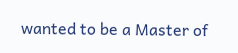wanted to be a Master of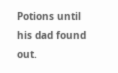Potions until his dad found out.